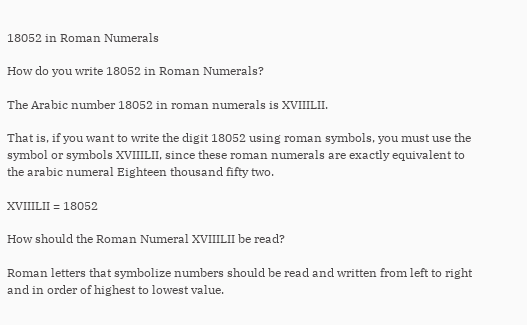18052 in Roman Numerals

How do you write 18052 in Roman Numerals?

The Arabic number 18052 in roman numerals is XVIIILII.

That is, if you want to write the digit 18052 using roman symbols, you must use the symbol or symbols XVIIILII, since these roman numerals are exactly equivalent to the arabic numeral Eighteen thousand fifty two.

XVIIILII = 18052

How should the Roman Numeral XVIIILII be read?

Roman letters that symbolize numbers should be read and written from left to right and in order of highest to lowest value.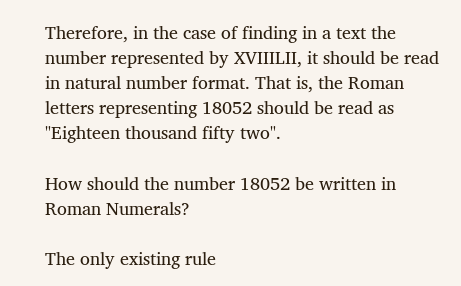Therefore, in the case of finding in a text the number represented by XVIIILII, it should be read in natural number format. That is, the Roman letters representing 18052 should be read as "Eighteen thousand fifty two".

How should the number 18052 be written in Roman Numerals?

The only existing rule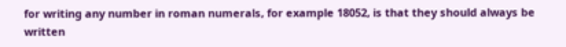for writing any number in roman numerals, for example 18052, is that they should always be written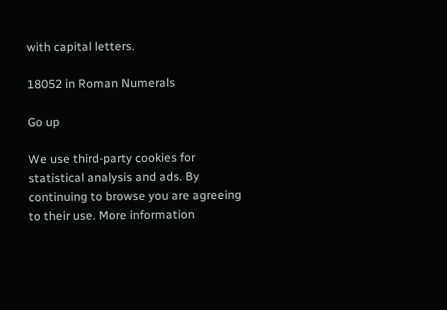with capital letters.

18052 in Roman Numerals

Go up

We use third-party cookies for statistical analysis and ads. By continuing to browse you are agreeing to their use. More information